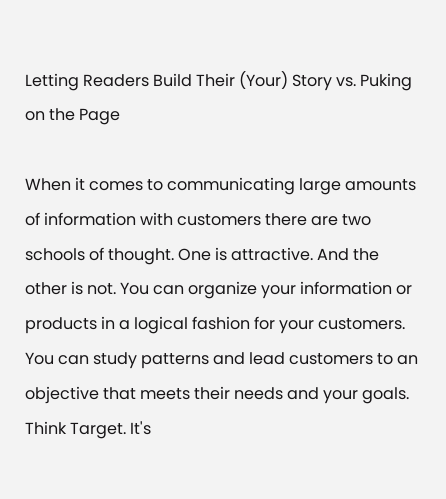Letting Readers Build Their (Your) Story vs. Puking on the Page

When it comes to communicating large amounts of information with customers there are two schools of thought. One is attractive. And the other is not. You can organize your information or products in a logical fashion for your customers. You can study patterns and lead customers to an objective that meets their needs and your goals. Think Target. It's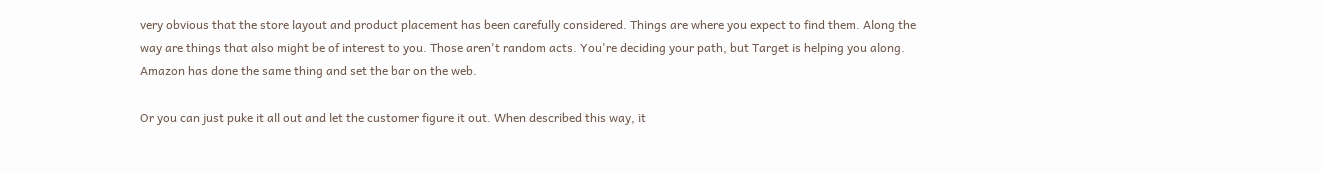very obvious that the store layout and product placement has been carefully considered. Things are where you expect to find them. Along the way are things that also might be of interest to you. Those aren't random acts. You're deciding your path, but Target is helping you along. Amazon has done the same thing and set the bar on the web.

Or you can just puke it all out and let the customer figure it out. When described this way, it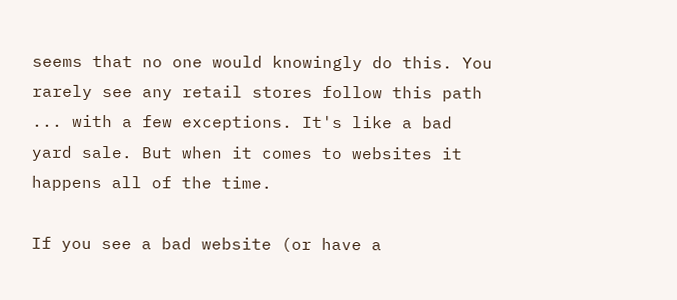seems that no one would knowingly do this. You rarely see any retail stores follow this path ... with a few exceptions. It's like a bad yard sale. But when it comes to websites it happens all of the time.

If you see a bad website (or have a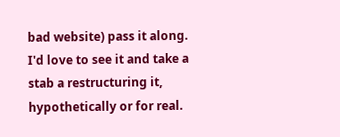bad website) pass it along. I'd love to see it and take a stab a restructuring it, hypothetically or for real.